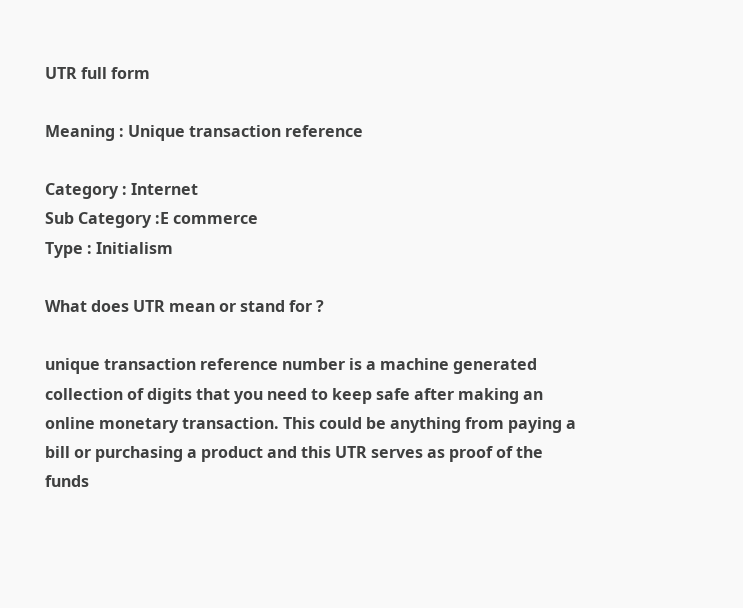UTR full form

Meaning : Unique transaction reference

Category : Internet
Sub Category :E commerce
Type : Initialism

What does UTR mean or stand for ?

unique transaction reference number is a machine generated collection of digits that you need to keep safe after making an online monetary transaction. This could be anything from paying a bill or purchasing a product and this UTR serves as proof of the funds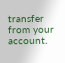transfer from your account.